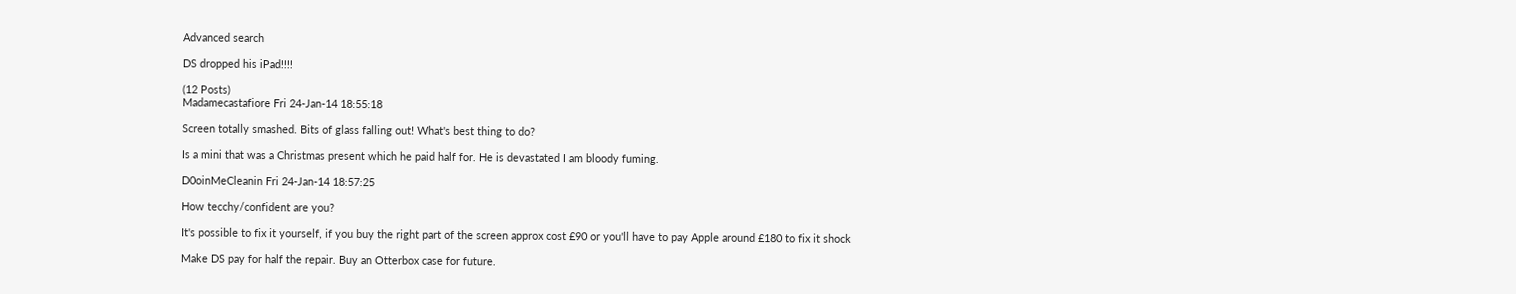Advanced search

DS dropped his iPad!!!!

(12 Posts)
Madamecastafiore Fri 24-Jan-14 18:55:18

Screen totally smashed. Bits of glass falling out! What's best thing to do?

Is a mini that was a Christmas present which he paid half for. He is devastated I am bloody fuming.

D0oinMeCleanin Fri 24-Jan-14 18:57:25

How tecchy/confident are you?

It's possible to fix it yourself, if you buy the right part of the screen approx cost £90 or you'll have to pay Apple around £180 to fix it shock

Make DS pay for half the repair. Buy an Otterbox case for future.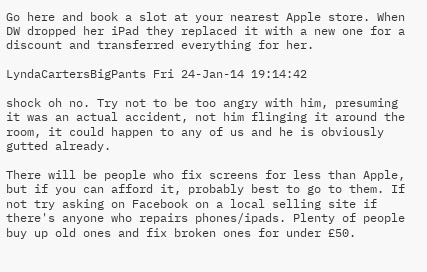Go here and book a slot at your nearest Apple store. When DW dropped her iPad they replaced it with a new one for a discount and transferred everything for her.

LyndaCartersBigPants Fri 24-Jan-14 19:14:42

shock oh no. Try not to be too angry with him, presuming it was an actual accident, not him flinging it around the room, it could happen to any of us and he is obviously gutted already.

There will be people who fix screens for less than Apple, but if you can afford it, probably best to go to them. If not try asking on Facebook on a local selling site if there's anyone who repairs phones/ipads. Plenty of people buy up old ones and fix broken ones for under £50.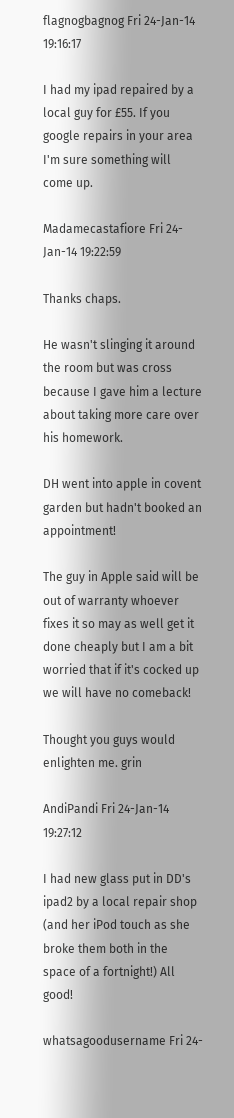flagnogbagnog Fri 24-Jan-14 19:16:17

I had my ipad repaired by a local guy for £55. If you google repairs in your area I'm sure something will come up.

Madamecastafiore Fri 24-Jan-14 19:22:59

Thanks chaps.

He wasn't slinging it around the room but was cross because I gave him a lecture about taking more care over his homework.

DH went into apple in covent garden but hadn't booked an appointment!

The guy in Apple said will be out of warranty whoever fixes it so may as well get it done cheaply but I am a bit worried that if it's cocked up we will have no comeback!

Thought you guys would enlighten me. grin

AndiPandi Fri 24-Jan-14 19:27:12

I had new glass put in DD's ipad2 by a local repair shop (and her iPod touch as she broke them both in the space of a fortnight!) All good!

whatsagoodusername Fri 24-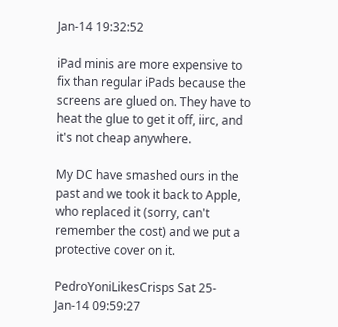Jan-14 19:32:52

iPad minis are more expensive to fix than regular iPads because the screens are glued on. They have to heat the glue to get it off, iirc, and it's not cheap anywhere.

My DC have smashed ours in the past and we took it back to Apple, who replaced it (sorry, can't remember the cost) and we put a protective cover on it.

PedroYoniLikesCrisps Sat 25-Jan-14 09:59:27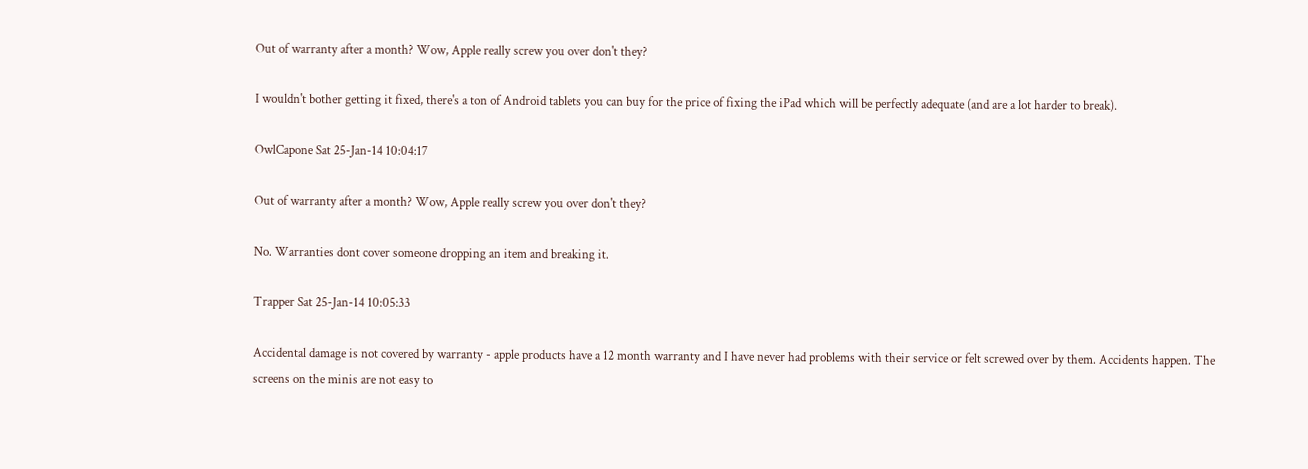Out of warranty after a month? Wow, Apple really screw you over don't they?

I wouldn't bother getting it fixed, there's a ton of Android tablets you can buy for the price of fixing the iPad which will be perfectly adequate (and are a lot harder to break).

OwlCapone Sat 25-Jan-14 10:04:17

Out of warranty after a month? Wow, Apple really screw you over don't they?

No. Warranties dont cover someone dropping an item and breaking it.

Trapper Sat 25-Jan-14 10:05:33

Accidental damage is not covered by warranty - apple products have a 12 month warranty and I have never had problems with their service or felt screwed over by them. Accidents happen. The screens on the minis are not easy to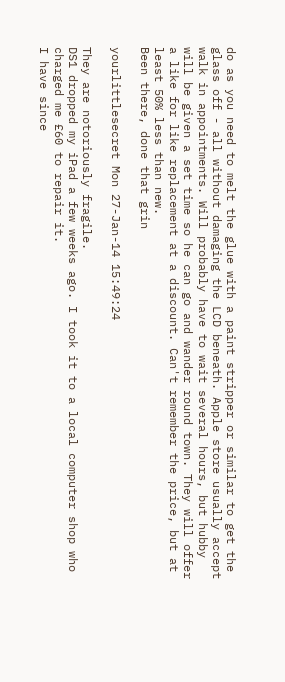do as you need to melt the glue with a paint stripper or similar to get the glass off - all without damaging the LCD beneath. Apple store usually accept walk in appointments. Will probably have to wait several hours, but hubby will be given a set time so he can go and wander round town. They will offer a like for like replacement at a discount. Can't remember the price, but at least 50% less than new.
Been there, done that grin

yourlittlesecret Mon 27-Jan-14 15:49:24

They are notoriously fragile.
DS1 dropped my iPad a few weeks ago. I took it to a local computer shop who charged me £60 to repair it.
I have since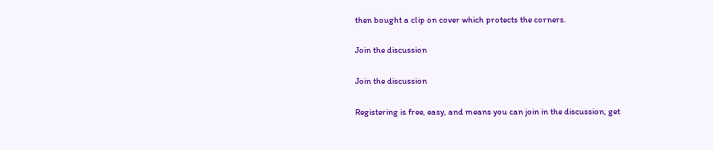then bought a clip on cover which protects the corners.

Join the discussion

Join the discussion

Registering is free, easy, and means you can join in the discussion, get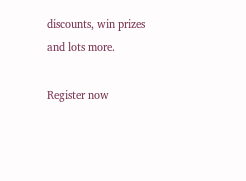discounts, win prizes and lots more.

Register now